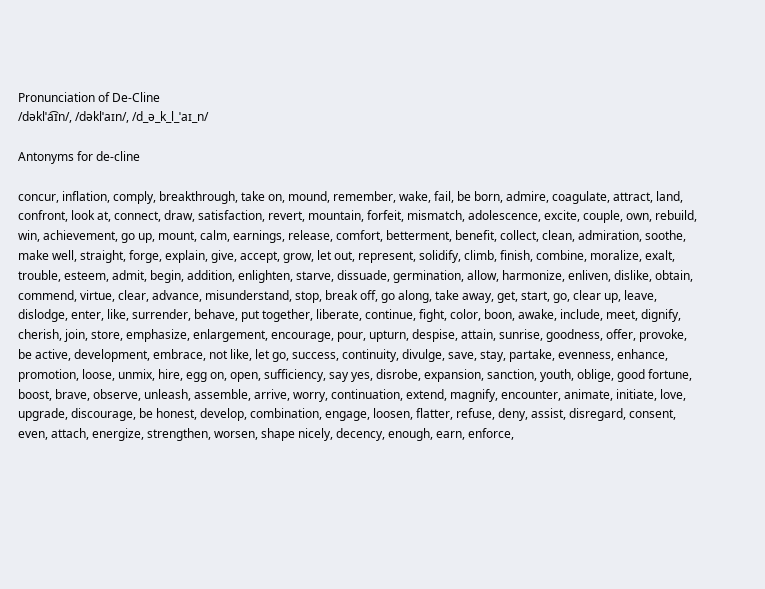Pronunciation of De-Cline
/dəklˈa͡ɪn/, /dəklˈaɪn/, /d_ə_k_l_ˈaɪ_n/

Antonyms for de-cline

concur, inflation, comply, breakthrough, take on, mound, remember, wake, fail, be born, admire, coagulate, attract, land, confront, look at, connect, draw, satisfaction, revert, mountain, forfeit, mismatch, adolescence, excite, couple, own, rebuild, win, achievement, go up, mount, calm, earnings, release, comfort, betterment, benefit, collect, clean, admiration, soothe, make well, straight, forge, explain, give, accept, grow, let out, represent, solidify, climb, finish, combine, moralize, exalt, trouble, esteem, admit, begin, addition, enlighten, starve, dissuade, germination, allow, harmonize, enliven, dislike, obtain, commend, virtue, clear, advance, misunderstand, stop, break off, go along, take away, get, start, go, clear up, leave, dislodge, enter, like, surrender, behave, put together, liberate, continue, fight, color, boon, awake, include, meet, dignify, cherish, join, store, emphasize, enlargement, encourage, pour, upturn, despise, attain, sunrise, goodness, offer, provoke, be active, development, embrace, not like, let go, success, continuity, divulge, save, stay, partake, evenness, enhance, promotion, loose, unmix, hire, egg on, open, sufficiency, say yes, disrobe, expansion, sanction, youth, oblige, good fortune, boost, brave, observe, unleash, assemble, arrive, worry, continuation, extend, magnify, encounter, animate, initiate, love, upgrade, discourage, be honest, develop, combination, engage, loosen, flatter, refuse, deny, assist, disregard, consent, even, attach, energize, strengthen, worsen, shape nicely, decency, enough, earn, enforce,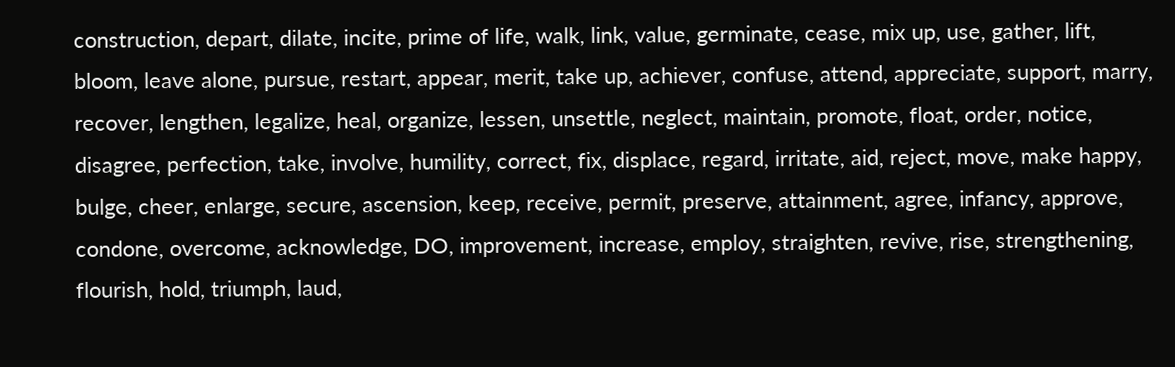construction, depart, dilate, incite, prime of life, walk, link, value, germinate, cease, mix up, use, gather, lift, bloom, leave alone, pursue, restart, appear, merit, take up, achiever, confuse, attend, appreciate, support, marry, recover, lengthen, legalize, heal, organize, lessen, unsettle, neglect, maintain, promote, float, order, notice, disagree, perfection, take, involve, humility, correct, fix, displace, regard, irritate, aid, reject, move, make happy, bulge, cheer, enlarge, secure, ascension, keep, receive, permit, preserve, attainment, agree, infancy, approve, condone, overcome, acknowledge, DO, improvement, increase, employ, straighten, revive, rise, strengthening, flourish, hold, triumph, laud,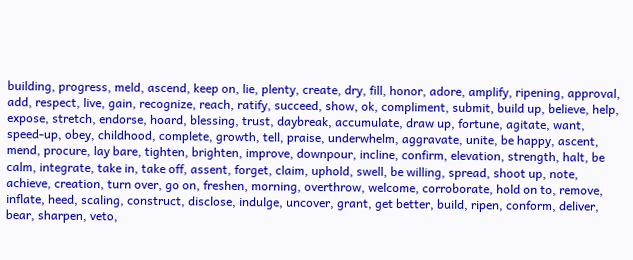building, progress, meld, ascend, keep on, lie, plenty, create, dry, fill, honor, adore, amplify, ripening, approval, add, respect, live, gain, recognize, reach, ratify, succeed, show, ok, compliment, submit, build up, believe, help, expose, stretch, endorse, hoard, blessing, trust, daybreak, accumulate, draw up, fortune, agitate, want, speed-up, obey, childhood, complete, growth, tell, praise, underwhelm, aggravate, unite, be happy, ascent, mend, procure, lay bare, tighten, brighten, improve, downpour, incline, confirm, elevation, strength, halt, be calm, integrate, take in, take off, assent, forget, claim, uphold, swell, be willing, spread, shoot up, note, achieve, creation, turn over, go on, freshen, morning, overthrow, welcome, corroborate, hold on to, remove, inflate, heed, scaling, construct, disclose, indulge, uncover, grant, get better, build, ripen, conform, deliver, bear, sharpen, veto,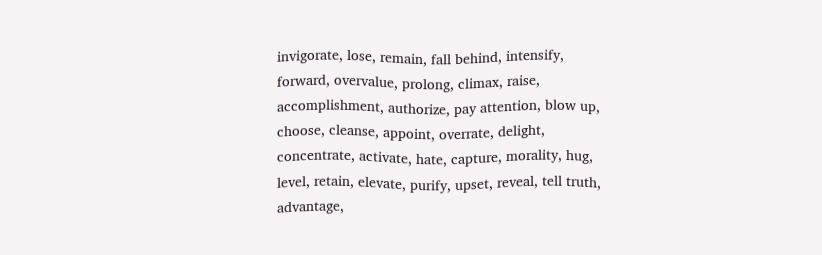invigorate, lose, remain, fall behind, intensify, forward, overvalue, prolong, climax, raise, accomplishment, authorize, pay attention, blow up, choose, cleanse, appoint, overrate, delight, concentrate, activate, hate, capture, morality, hug, level, retain, elevate, purify, upset, reveal, tell truth, advantage,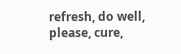refresh, do well, please, cure,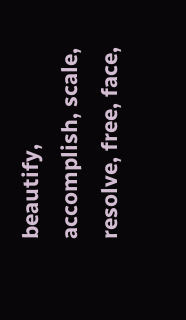beautify, accomplish, scale, resolve, free, face,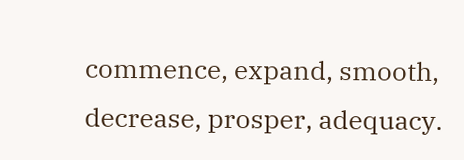commence, expand, smooth, decrease, prosper, adequacy.